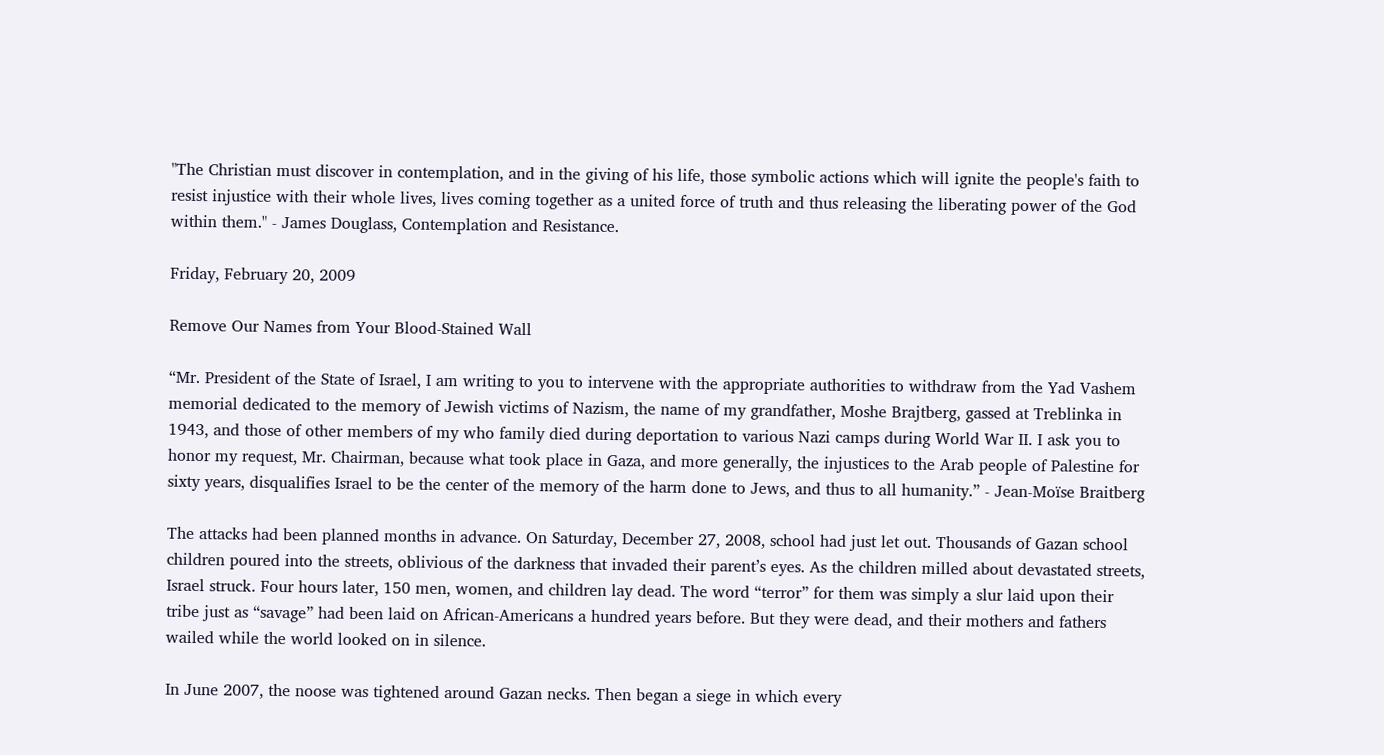"The Christian must discover in contemplation, and in the giving of his life, those symbolic actions which will ignite the people's faith to resist injustice with their whole lives, lives coming together as a united force of truth and thus releasing the liberating power of the God within them." - James Douglass, Contemplation and Resistance.

Friday, February 20, 2009

Remove Our Names from Your Blood-Stained Wall

“Mr. President of the State of Israel, I am writing to you to intervene with the appropriate authorities to withdraw from the Yad Vashem memorial dedicated to the memory of Jewish victims of Nazism, the name of my grandfather, Moshe Brajtberg, gassed at Treblinka in 1943, and those of other members of my who family died during deportation to various Nazi camps during World War II. I ask you to honor my request, Mr. Chairman, because what took place in Gaza, and more generally, the injustices to the Arab people of Palestine for sixty years, disqualifies Israel to be the center of the memory of the harm done to Jews, and thus to all humanity.” - Jean-Moïse Braitberg

The attacks had been planned months in advance. On Saturday, December 27, 2008, school had just let out. Thousands of Gazan school children poured into the streets, oblivious of the darkness that invaded their parent’s eyes. As the children milled about devastated streets, Israel struck. Four hours later, 150 men, women, and children lay dead. The word “terror” for them was simply a slur laid upon their tribe just as “savage” had been laid on African-Americans a hundred years before. But they were dead, and their mothers and fathers wailed while the world looked on in silence.

In June 2007, the noose was tightened around Gazan necks. Then began a siege in which every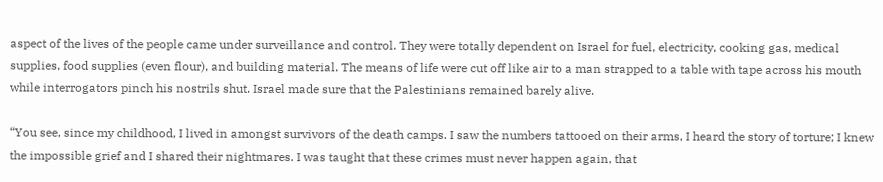aspect of the lives of the people came under surveillance and control. They were totally dependent on Israel for fuel, electricity, cooking gas, medical supplies, food supplies (even flour), and building material. The means of life were cut off like air to a man strapped to a table with tape across his mouth while interrogators pinch his nostrils shut. Israel made sure that the Palestinians remained barely alive.

“You see, since my childhood, I lived in amongst survivors of the death camps. I saw the numbers tattooed on their arms, I heard the story of torture; I knew the impossible grief and I shared their nightmares. I was taught that these crimes must never happen again, that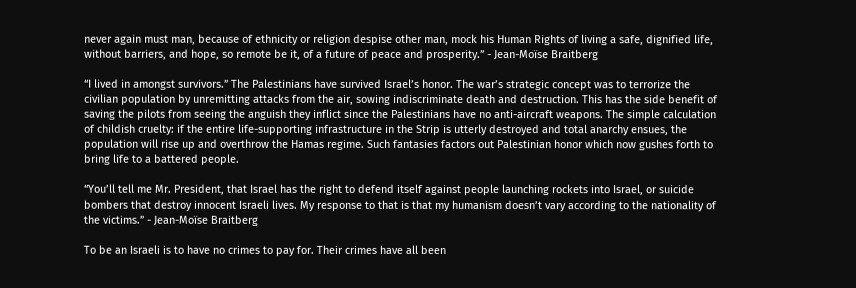never again must man, because of ethnicity or religion despise other man, mock his Human Rights of living a safe, dignified life, without barriers, and hope, so remote be it, of a future of peace and prosperity.” - Jean-Moïse Braitberg

“I lived in amongst survivors.” The Palestinians have survived Israel’s honor. The war’s strategic concept was to terrorize the civilian population by unremitting attacks from the air, sowing indiscriminate death and destruction. This has the side benefit of saving the pilots from seeing the anguish they inflict since the Palestinians have no anti-aircraft weapons. The simple calculation of childish cruelty: if the entire life-supporting infrastructure in the Strip is utterly destroyed and total anarchy ensues, the population will rise up and overthrow the Hamas regime. Such fantasies factors out Palestinian honor which now gushes forth to bring life to a battered people.

“You’ll tell me Mr. President, that Israel has the right to defend itself against people launching rockets into Israel, or suicide bombers that destroy innocent Israeli lives. My response to that is that my humanism doesn’t vary according to the nationality of the victims.” - Jean-Moïse Braitberg

To be an Israeli is to have no crimes to pay for. Their crimes have all been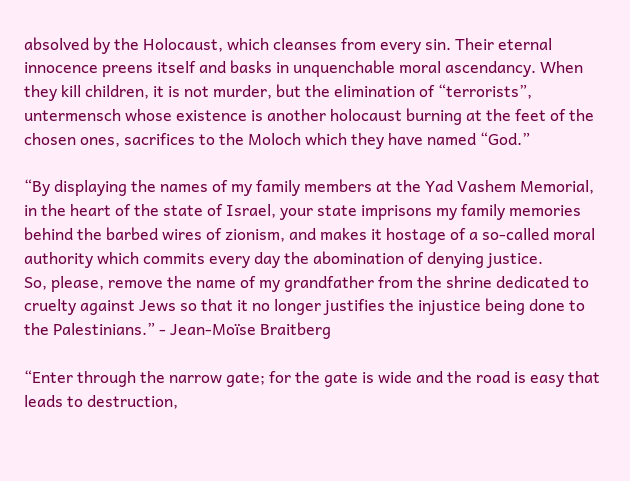absolved by the Holocaust, which cleanses from every sin. Their eternal innocence preens itself and basks in unquenchable moral ascendancy. When they kill children, it is not murder, but the elimination of “terrorists”, untermensch whose existence is another holocaust burning at the feet of the chosen ones, sacrifices to the Moloch which they have named “God.”

“By displaying the names of my family members at the Yad Vashem Memorial, in the heart of the state of Israel, your state imprisons my family memories behind the barbed wires of zionism, and makes it hostage of a so-called moral authority which commits every day the abomination of denying justice.
So, please, remove the name of my grandfather from the shrine dedicated to cruelty against Jews so that it no longer justifies the injustice being done to the Palestinians.” - Jean-Moïse Braitberg

“Enter through the narrow gate; for the gate is wide and the road is easy that leads to destruction,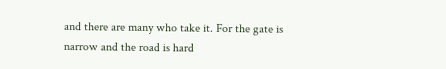and there are many who take it. For the gate is narrow and the road is hard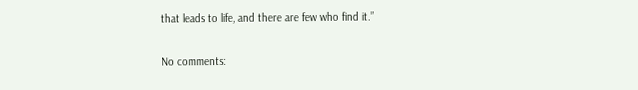that leads to life, and there are few who find it.”

No comments: